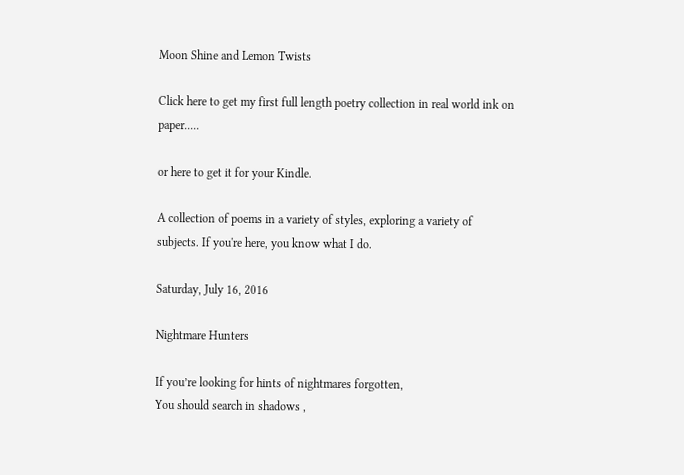Moon Shine and Lemon Twists

Click here to get my first full length poetry collection in real world ink on paper.....

or here to get it for your Kindle.

A collection of poems in a variety of styles, exploring a variety of subjects. If you're here, you know what I do.

Saturday, July 16, 2016

Nightmare Hunters

If you’re looking for hints of nightmares forgotten,
You should search in shadows ,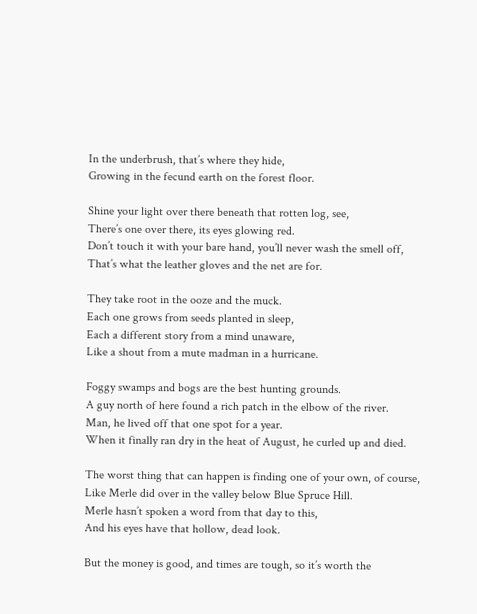In the underbrush, that’s where they hide,
Growing in the fecund earth on the forest floor.

Shine your light over there beneath that rotten log, see,
There’s one over there, its eyes glowing red.
Don’t touch it with your bare hand, you’ll never wash the smell off,
That’s what the leather gloves and the net are for.

They take root in the ooze and the muck.
Each one grows from seeds planted in sleep,
Each a different story from a mind unaware,
Like a shout from a mute madman in a hurricane.

Foggy swamps and bogs are the best hunting grounds.
A guy north of here found a rich patch in the elbow of the river.
Man, he lived off that one spot for a year.
When it finally ran dry in the heat of August, he curled up and died.

The worst thing that can happen is finding one of your own, of course,
Like Merle did over in the valley below Blue Spruce Hill.
Merle hasn’t spoken a word from that day to this,
And his eyes have that hollow, dead look.

But the money is good, and times are tough, so it’s worth the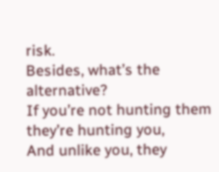risk.
Besides, what’s the alternative?
If you’re not hunting them they’re hunting you,
And unlike you, they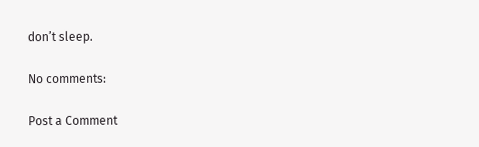don’t sleep.

No comments:

Post a Comment